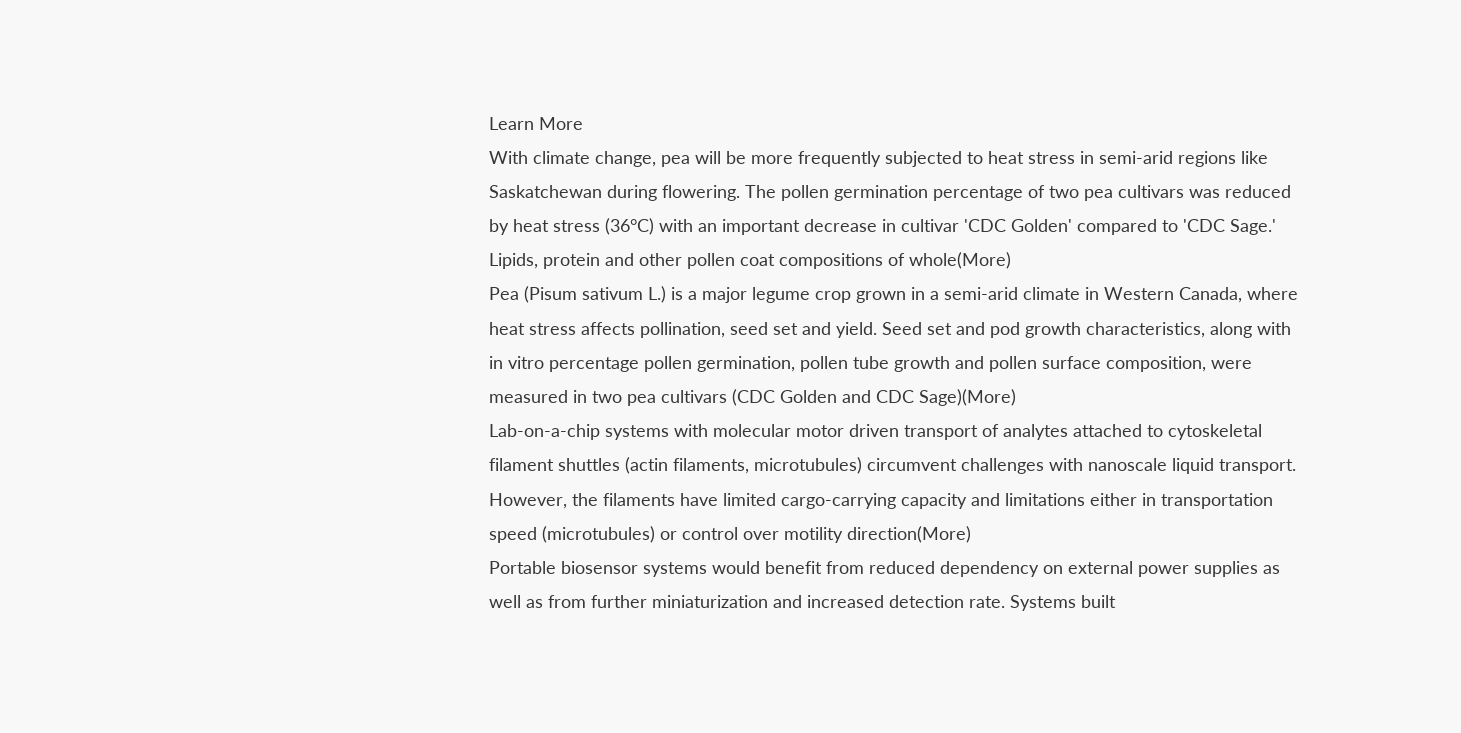Learn More
With climate change, pea will be more frequently subjected to heat stress in semi-arid regions like Saskatchewan during flowering. The pollen germination percentage of two pea cultivars was reduced by heat stress (36°C) with an important decrease in cultivar 'CDC Golden' compared to 'CDC Sage.' Lipids, protein and other pollen coat compositions of whole(More)
Pea (Pisum sativum L.) is a major legume crop grown in a semi-arid climate in Western Canada, where heat stress affects pollination, seed set and yield. Seed set and pod growth characteristics, along with in vitro percentage pollen germination, pollen tube growth and pollen surface composition, were measured in two pea cultivars (CDC Golden and CDC Sage)(More)
Lab-on-a-chip systems with molecular motor driven transport of analytes attached to cytoskeletal filament shuttles (actin filaments, microtubules) circumvent challenges with nanoscale liquid transport. However, the filaments have limited cargo-carrying capacity and limitations either in transportation speed (microtubules) or control over motility direction(More)
Portable biosensor systems would benefit from reduced dependency on external power supplies as well as from further miniaturization and increased detection rate. Systems built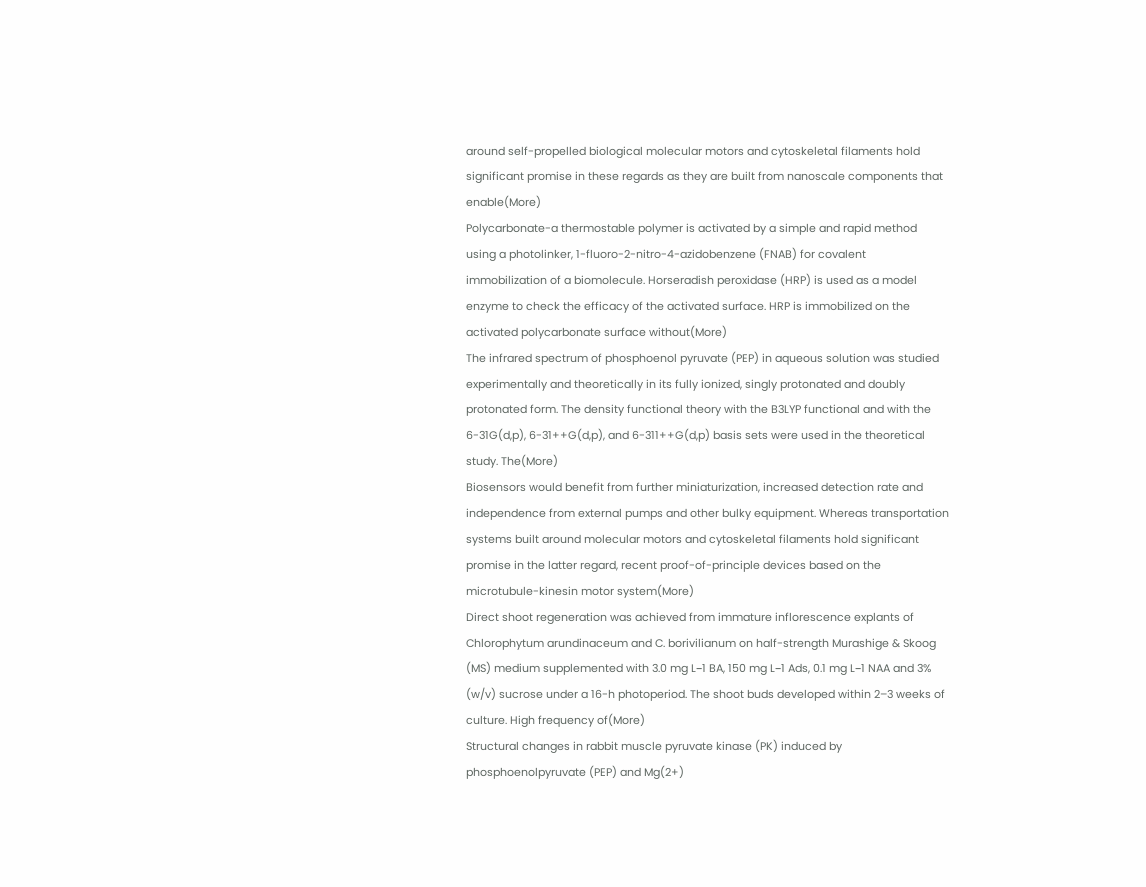around self-propelled biological molecular motors and cytoskeletal filaments hold significant promise in these regards as they are built from nanoscale components that enable(More)
Polycarbonate-a thermostable polymer is activated by a simple and rapid method using a photolinker, 1-fluoro-2-nitro-4-azidobenzene (FNAB) for covalent immobilization of a biomolecule. Horseradish peroxidase (HRP) is used as a model enzyme to check the efficacy of the activated surface. HRP is immobilized on the activated polycarbonate surface without(More)
The infrared spectrum of phosphoenol pyruvate (PEP) in aqueous solution was studied experimentally and theoretically in its fully ionized, singly protonated and doubly protonated form. The density functional theory with the B3LYP functional and with the 6-31G(d,p), 6-31++G(d,p), and 6-311++G(d,p) basis sets were used in the theoretical study. The(More)
Biosensors would benefit from further miniaturization, increased detection rate and independence from external pumps and other bulky equipment. Whereas transportation systems built around molecular motors and cytoskeletal filaments hold significant promise in the latter regard, recent proof-of-principle devices based on the microtubule-kinesin motor system(More)
Direct shoot regeneration was achieved from immature inflorescence explants of Chlorophytum arundinaceum and C. borivilianum on half-strength Murashige & Skoog (MS) medium supplemented with 3.0 mg L−1 BA, 150 mg L−1 Ads, 0.1 mg L−1 NAA and 3% (w/v) sucrose under a 16-h photoperiod. The shoot buds developed within 2–3 weeks of culture. High frequency of(More)
Structural changes in rabbit muscle pyruvate kinase (PK) induced by phosphoenolpyruvate (PEP) and Mg(2+)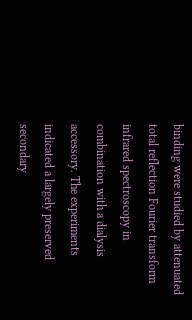binding were studied by attenuated total reflection Fourier transform infrared spectroscopy in combination with a dialysis accessory. The experiments indicated a largely preserved secondary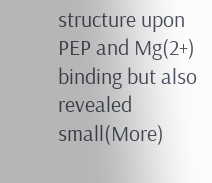structure upon PEP and Mg(2+) binding but also revealed small(More)